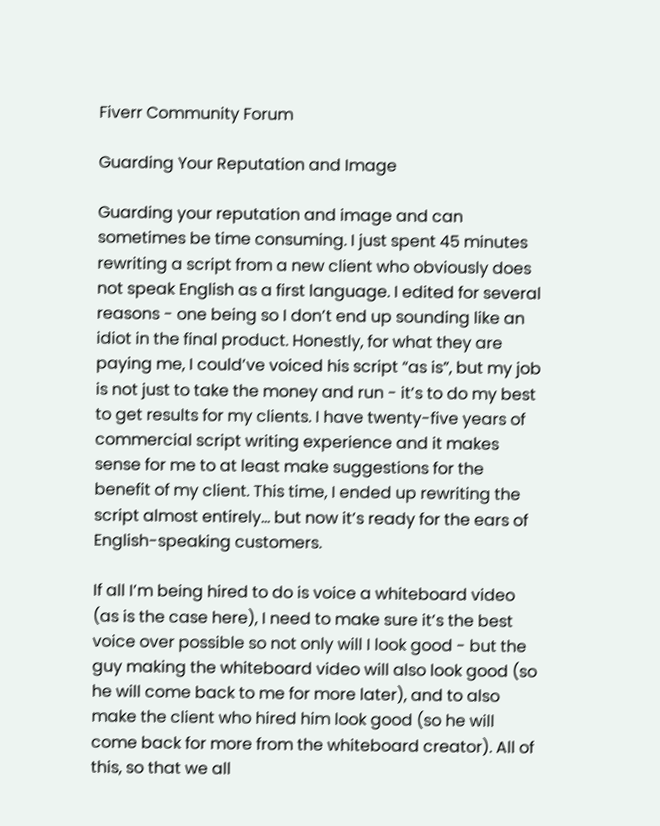Fiverr Community Forum

Guarding Your Reputation and Image

Guarding your reputation and image and can sometimes be time consuming. I just spent 45 minutes rewriting a script from a new client who obviously does not speak English as a first language. I edited for several reasons - one being so I don’t end up sounding like an idiot in the final product. Honestly, for what they are paying me, I could’ve voiced his script “as is”, but my job is not just to take the money and run - it’s to do my best to get results for my clients. I have twenty-five years of commercial script writing experience and it makes sense for me to at least make suggestions for the benefit of my client. This time, I ended up rewriting the script almost entirely… but now it’s ready for the ears of English-speaking customers.

If all I’m being hired to do is voice a whiteboard video (as is the case here), I need to make sure it’s the best voice over possible so not only will I look good - but the guy making the whiteboard video will also look good (so he will come back to me for more later), and to also make the client who hired him look good (so he will come back for more from the whiteboard creator). All of this, so that we all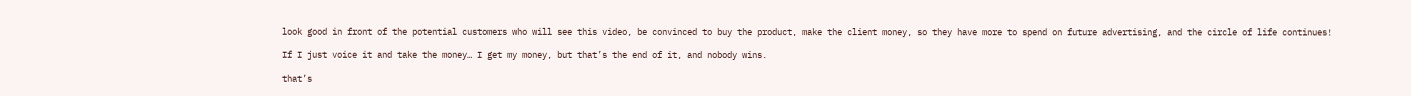look good in front of the potential customers who will see this video, be convinced to buy the product, make the client money, so they have more to spend on future advertising, and the circle of life continues!

If I just voice it and take the money… I get my money, but that’s the end of it, and nobody wins.

that’s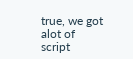true, we got alot of script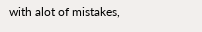with alot of mistakes,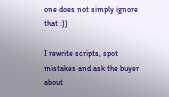one does not simply ignore that :))

I rewrite scripts, spot mistakes and ask the buyer about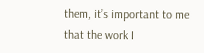them, it’s important to me that the work I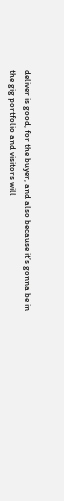deliver is good, for the buyer, and also because it’s gonna be in the gig portfolio and visitors will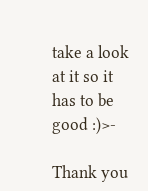take a look at it so it has to be good :)>-

Thank you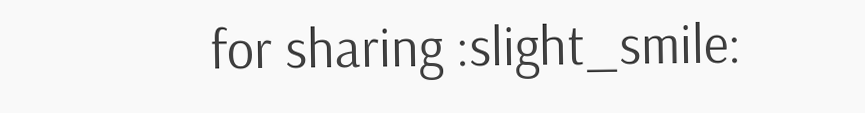for sharing :slight_smile: